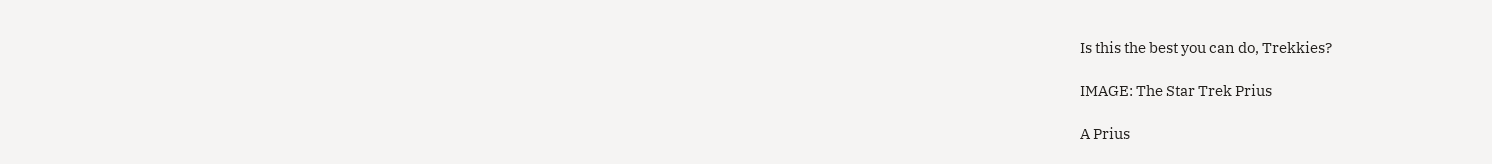Is this the best you can do, Trekkies?

IMAGE: The Star Trek Prius

A Prius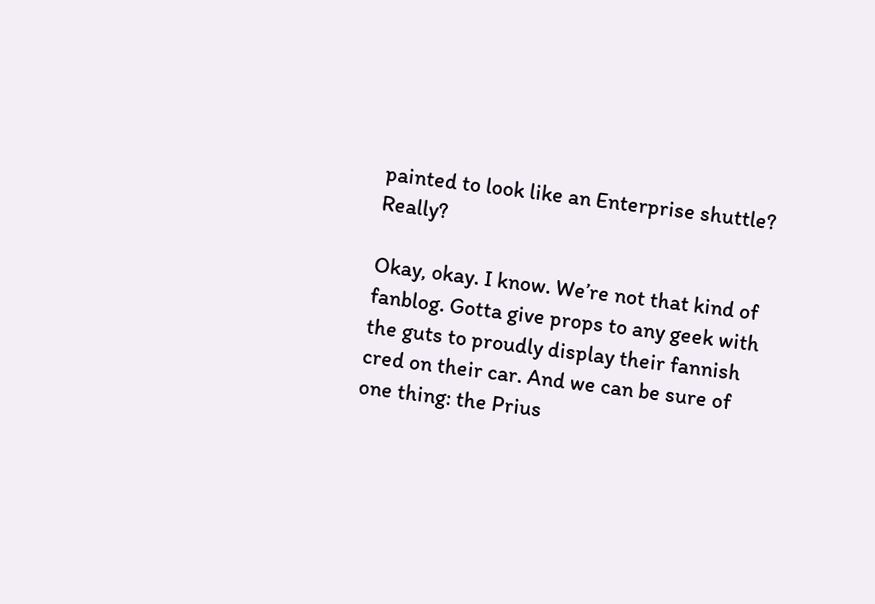painted to look like an Enterprise shuttle? Really?

Okay, okay. I know. We’re not that kind of fanblog. Gotta give props to any geek with the guts to proudly display their fannish cred on their car. And we can be sure of one thing: the Prius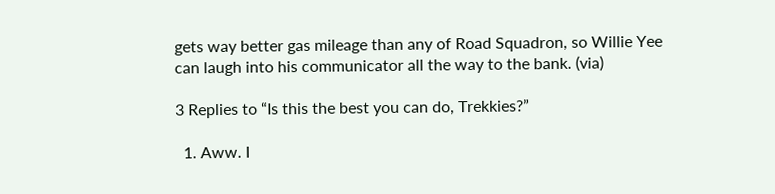gets way better gas mileage than any of Road Squadron, so Willie Yee can laugh into his communicator all the way to the bank. (via)

3 Replies to “Is this the best you can do, Trekkies?”

  1. Aww. I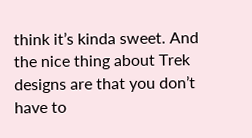think it’s kinda sweet. And the nice thing about Trek designs are that you don’t have to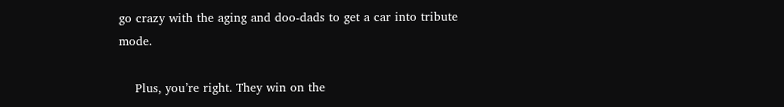go crazy with the aging and doo-dads to get a car into tribute mode.

    Plus, you’re right. They win on the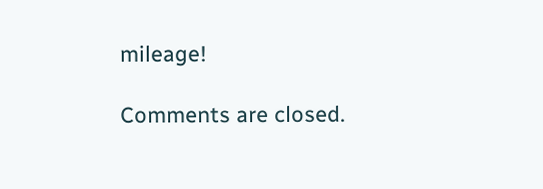mileage!

Comments are closed.